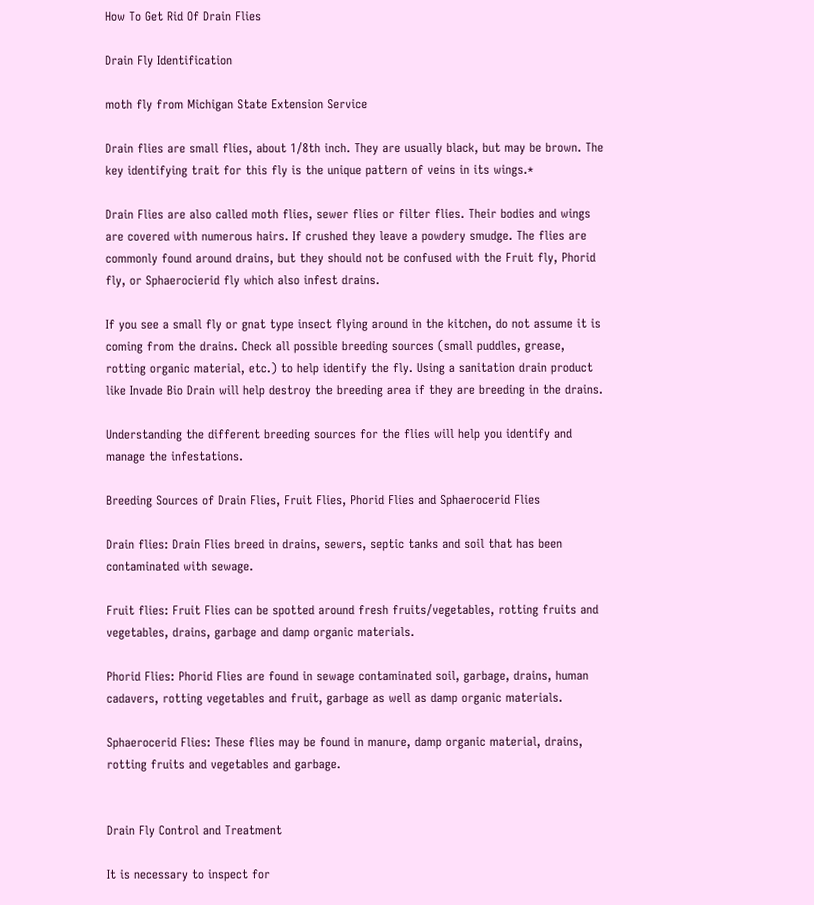How To Get Rid Of Drain Flies

Drain Fly Identification

moth fly from Michigan State Extension Service

Drain flies are small flies, about 1/8th inch. They are usually black, but may be brown. The key identifying trait for this fly is the unique pattern of veins in its wings.*

Drain Flies are also called moth flies, sewer flies or filter flies. Their bodies and wings are covered with numerous hairs. If crushed they leave a powdery smudge. The flies are commonly found around drains, but they should not be confused with the Fruit fly, Phorid fly, or Sphaerocierid fly which also infest drains.

If you see a small fly or gnat type insect flying around in the kitchen, do not assume it is coming from the drains. Check all possible breeding sources (small puddles, grease, rotting organic material, etc.) to help identify the fly. Using a sanitation drain product like Invade Bio Drain will help destroy the breeding area if they are breeding in the drains.

Understanding the different breeding sources for the flies will help you identify and manage the infestations.

Breeding Sources of Drain Flies, Fruit Flies, Phorid Flies and Sphaerocerid Flies

Drain flies: Drain Flies breed in drains, sewers, septic tanks and soil that has been contaminated with sewage.

Fruit flies: Fruit Flies can be spotted around fresh fruits/vegetables, rotting fruits and vegetables, drains, garbage and damp organic materials.

Phorid Flies: Phorid Flies are found in sewage contaminated soil, garbage, drains, human cadavers, rotting vegetables and fruit, garbage as well as damp organic materials.

Sphaerocerid Flies: These flies may be found in manure, damp organic material, drains, rotting fruits and vegetables and garbage.


Drain Fly Control and Treatment

It is necessary to inspect for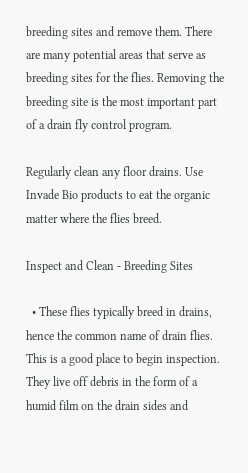breeding sites and remove them. There are many potential areas that serve as breeding sites for the flies. Removing the breeding site is the most important part of a drain fly control program.

Regularly clean any floor drains. Use Invade Bio products to eat the organic matter where the flies breed.

Inspect and Clean - Breeding Sites

  • These flies typically breed in drains, hence the common name of drain flies. This is a good place to begin inspection. They live off debris in the form of a humid film on the drain sides and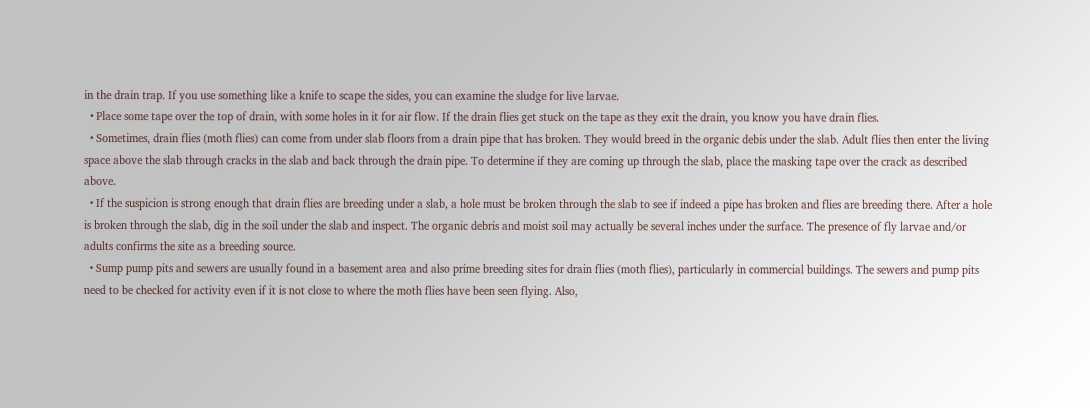in the drain trap. If you use something like a knife to scape the sides, you can examine the sludge for live larvae.
  • Place some tape over the top of drain, with some holes in it for air flow. If the drain flies get stuck on the tape as they exit the drain, you know you have drain flies.
  • Sometimes, drain flies (moth flies) can come from under slab floors from a drain pipe that has broken. They would breed in the organic debis under the slab. Adult flies then enter the living space above the slab through cracks in the slab and back through the drain pipe. To determine if they are coming up through the slab, place the masking tape over the crack as described above.
  • If the suspicion is strong enough that drain flies are breeding under a slab, a hole must be broken through the slab to see if indeed a pipe has broken and flies are breeding there. After a hole is broken through the slab, dig in the soil under the slab and inspect. The organic debris and moist soil may actually be several inches under the surface. The presence of fly larvae and/or adults confirms the site as a breeding source.
  • Sump pump pits and sewers are usually found in a basement area and also prime breeding sites for drain flies (moth flies), particularly in commercial buildings. The sewers and pump pits need to be checked for activity even if it is not close to where the moth flies have been seen flying. Also,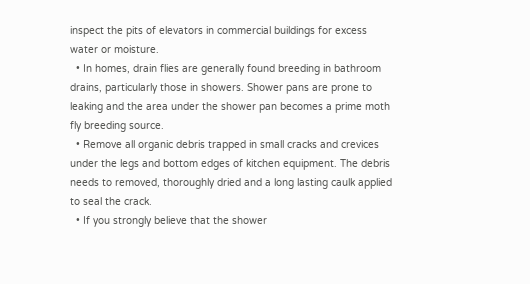inspect the pits of elevators in commercial buildings for excess water or moisture.
  • In homes, drain flies are generally found breeding in bathroom drains, particularly those in showers. Shower pans are prone to leaking and the area under the shower pan becomes a prime moth fly breeding source.
  • Remove all organic debris trapped in small cracks and crevices under the legs and bottom edges of kitchen equipment. The debris needs to removed, thoroughly dried and a long lasting caulk applied to seal the crack.
  • If you strongly believe that the shower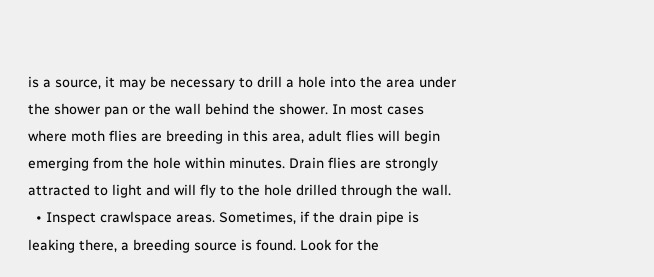is a source, it may be necessary to drill a hole into the area under the shower pan or the wall behind the shower. In most cases where moth flies are breeding in this area, adult flies will begin emerging from the hole within minutes. Drain flies are strongly attracted to light and will fly to the hole drilled through the wall.
  • Inspect crawlspace areas. Sometimes, if the drain pipe is leaking there, a breeding source is found. Look for the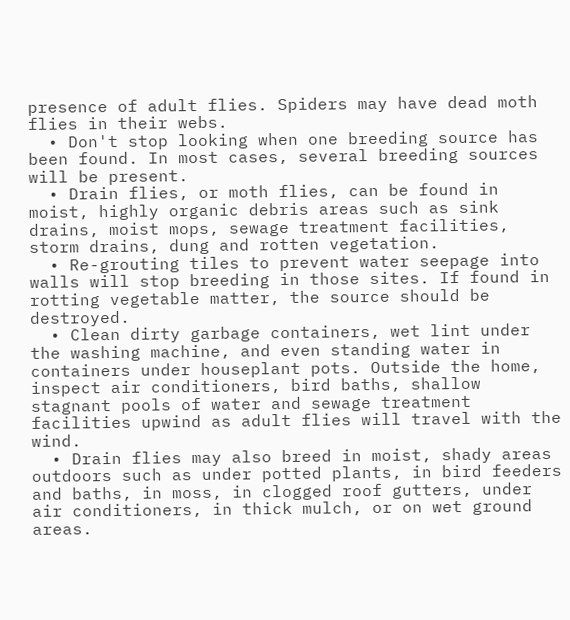presence of adult flies. Spiders may have dead moth flies in their webs.
  • Don't stop looking when one breeding source has been found. In most cases, several breeding sources will be present.
  • Drain flies, or moth flies, can be found in moist, highly organic debris areas such as sink drains, moist mops, sewage treatment facilities, storm drains, dung and rotten vegetation.
  • Re-grouting tiles to prevent water seepage into walls will stop breeding in those sites. If found in rotting vegetable matter, the source should be destroyed.
  • Clean dirty garbage containers, wet lint under the washing machine, and even standing water in containers under houseplant pots. Outside the home, inspect air conditioners, bird baths, shallow stagnant pools of water and sewage treatment facilities upwind as adult flies will travel with the wind.
  • Drain flies may also breed in moist, shady areas outdoors such as under potted plants, in bird feeders and baths, in moss, in clogged roof gutters, under air conditioners, in thick mulch, or on wet ground areas.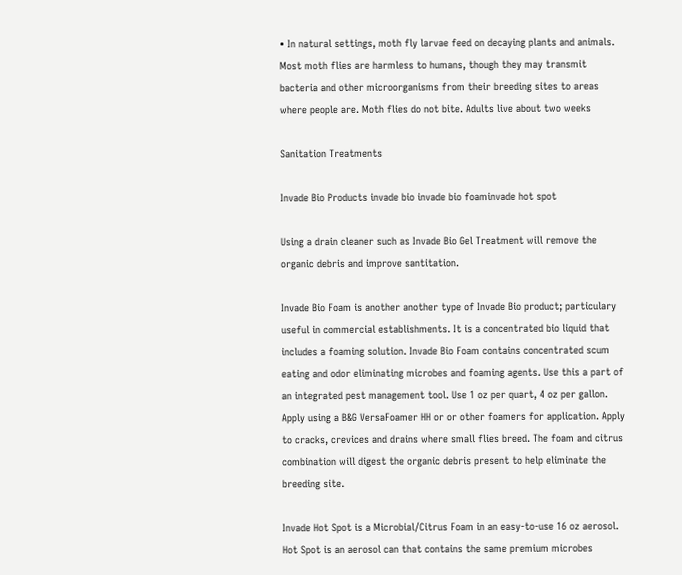• In natural settings, moth fly larvae feed on decaying plants and animals. Most moth flies are harmless to humans, though they may transmit bacteria and other microorganisms from their breeding sites to areas where people are. Moth flies do not bite. Adults live about two weeks

Sanitation Treatments

Invade Bio Products invade bio invade bio foaminvade hot spot

Using a drain cleaner such as Invade Bio Gel Treatment will remove the organic debris and improve santitation.

Invade Bio Foam is another another type of Invade Bio product; particulary useful in commercial establishments. It is a concentrated bio liquid that includes a foaming solution. Invade Bio Foam contains concentrated scum eating and odor eliminating microbes and foaming agents. Use this a part of an integrated pest management tool. Use 1 oz per quart, 4 oz per gallon. Apply using a B&G VersaFoamer HH or or other foamers for application. Apply to cracks, crevices and drains where small flies breed. The foam and citrus combination will digest the organic debris present to help eliminate the breeding site.

Invade Hot Spot is a Microbial/Citrus Foam in an easy-to-use 16 oz aerosol. Hot Spot is an aerosol can that contains the same premium microbes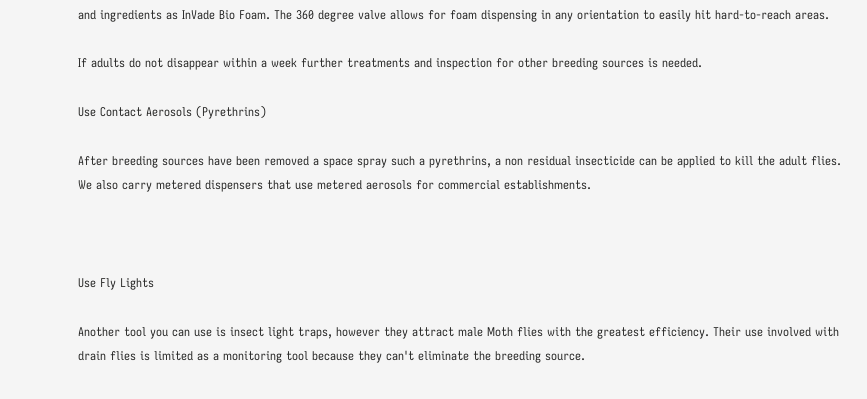and ingredients as InVade Bio Foam. The 360 degree valve allows for foam dispensing in any orientation to easily hit hard-to-reach areas.

If adults do not disappear within a week further treatments and inspection for other breeding sources is needed.

Use Contact Aerosols (Pyrethrins)

After breeding sources have been removed a space spray such a pyrethrins, a non residual insecticide can be applied to kill the adult flies. We also carry metered dispensers that use metered aerosols for commercial establishments.



Use Fly Lights

Another tool you can use is insect light traps, however they attract male Moth flies with the greatest efficiency. Their use involved with drain flies is limited as a monitoring tool because they can't eliminate the breeding source.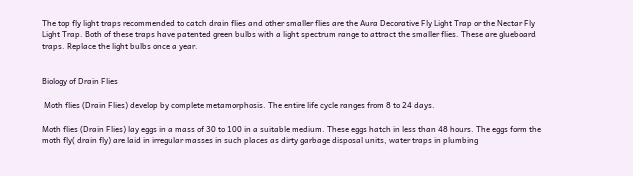The top fly light traps recommended to catch drain flies and other smaller flies are the Aura Decorative Fly Light Trap or the Nectar Fly Light Trap. Both of these traps have patented green bulbs with a light spectrum range to attract the smaller flies. These are glueboard traps. Replace the light bulbs once a year.


Biology of Drain Flies

 Moth flies (Drain Flies) develop by complete metamorphosis. The entire life cycle ranges from 8 to 24 days.

Moth flies (Drain Flies) lay eggs in a mass of 30 to 100 in a suitable medium. These eggs hatch in less than 48 hours. The eggs form the moth fly( drain fly) are laid in irregular masses in such places as dirty garbage disposal units, water traps in plumbing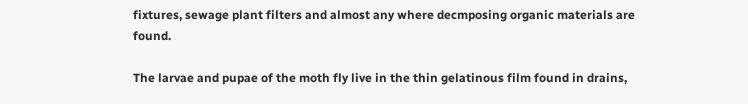fixtures, sewage plant filters and almost any where decmposing organic materials are found.

The larvae and pupae of the moth fly live in the thin gelatinous film found in drains,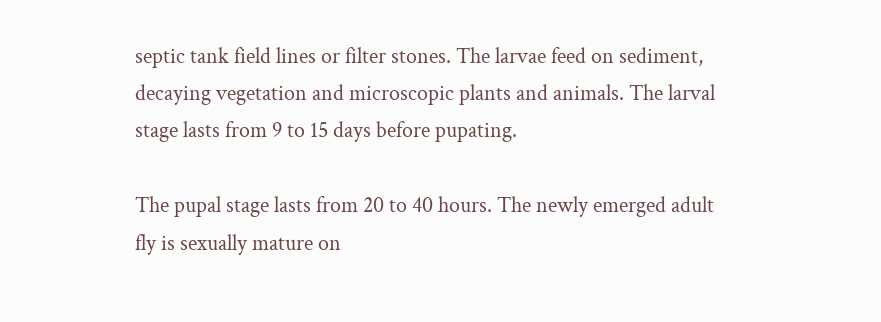septic tank field lines or filter stones. The larvae feed on sediment, decaying vegetation and microscopic plants and animals. The larval stage lasts from 9 to 15 days before pupating.

The pupal stage lasts from 20 to 40 hours. The newly emerged adult fly is sexually mature on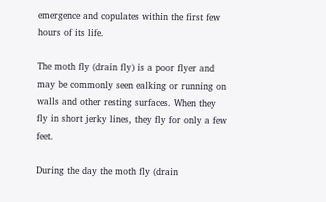emergence and copulates within the first few hours of its life.

The moth fly (drain fly) is a poor flyer and may be commonly seen ealking or running on walls and other resting surfaces. When they fly in short jerky lines, they fly for only a few feet.

During the day the moth fly (drain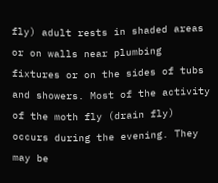fly) adult rests in shaded areas or on walls near plumbing fixtures or on the sides of tubs and showers. Most of the activity of the moth fly (drain fly) occurs during the evening. They may be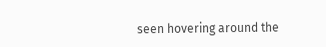seen hovering around the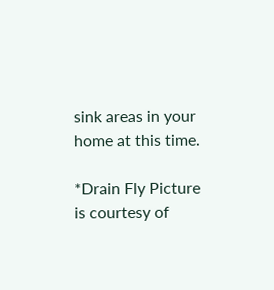sink areas in your home at this time.

*Drain Fly Picture is courtesy of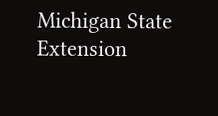Michigan State Extension